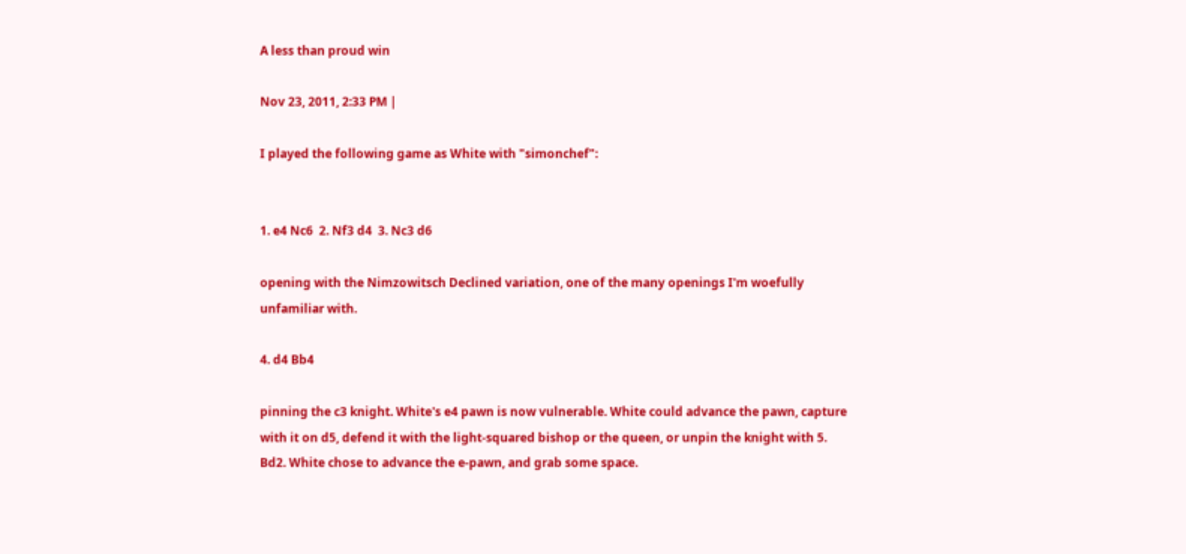A less than proud win

Nov 23, 2011, 2:33 PM |

I played the following game as White with "simonchef":


1. e4 Nc6  2. Nf3 d4  3. Nc3 d6

opening with the Nimzowitsch Declined variation, one of the many openings I'm woefully unfamiliar with.

4. d4 Bb4

pinning the c3 knight. White's e4 pawn is now vulnerable. White could advance the pawn, capture with it on d5, defend it with the light-squared bishop or the queen, or unpin the knight with 5. Bd2. White chose to advance the e-pawn, and grab some space.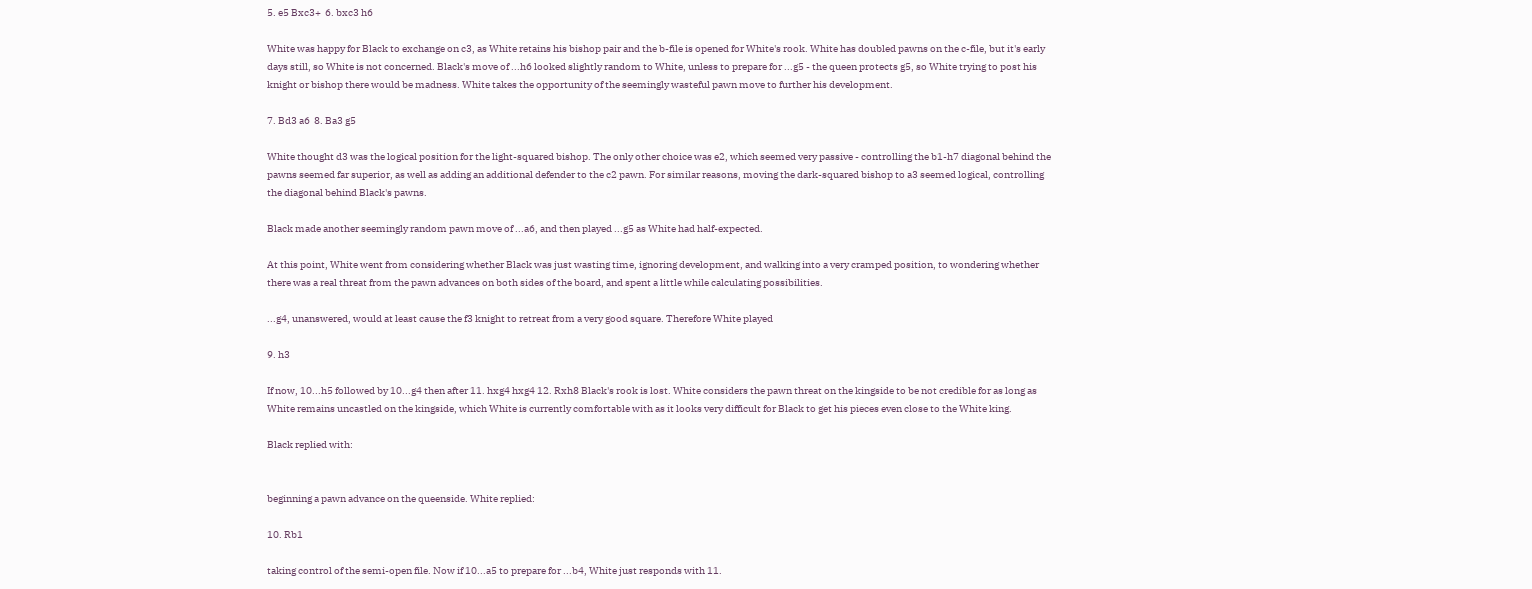5. e5 Bxc3+  6. bxc3 h6

White was happy for Black to exchange on c3, as White retains his bishop pair and the b-file is opened for White's rook. White has doubled pawns on the c-file, but it's early days still, so White is not concerned. Black's move of ...h6 looked slightly random to White, unless to prepare for ...g5 - the queen protects g5, so White trying to post his knight or bishop there would be madness. White takes the opportunity of the seemingly wasteful pawn move to further his development.

7. Bd3 a6  8. Ba3 g5

White thought d3 was the logical position for the light-squared bishop. The only other choice was e2, which seemed very passive - controlling the b1-h7 diagonal behind the pawns seemed far superior, as well as adding an additional defender to the c2 pawn. For similar reasons, moving the dark-squared bishop to a3 seemed logical, controlling the diagonal behind Black's pawns.

Black made another seemingly random pawn move of ...a6, and then played ...g5 as White had half-expected.

At this point, White went from considering whether Black was just wasting time, ignoring development, and walking into a very cramped position, to wondering whether there was a real threat from the pawn advances on both sides of the board, and spent a little while calculating possibilities.

...g4, unanswered, would at least cause the f3 knight to retreat from a very good square. Therefore White played

9. h3

If now, 10...h5 followed by 10...g4 then after 11. hxg4 hxg4 12. Rxh8 Black's rook is lost. White considers the pawn threat on the kingside to be not credible for as long as White remains uncastled on the kingside, which White is currently comfortable with as it looks very difficult for Black to get his pieces even close to the White king.

Black replied with:


beginning a pawn advance on the queenside. White replied:

10. Rb1

taking control of the semi-open file. Now if 10...a5 to prepare for ...b4, White just responds with 11.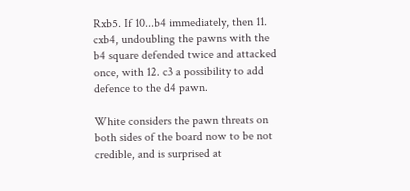Rxb5. If 10...b4 immediately, then 11. cxb4, undoubling the pawns with the b4 square defended twice and attacked once, with 12. c3 a possibility to add defence to the d4 pawn.

White considers the pawn threats on both sides of the board now to be not credible, and is surprised at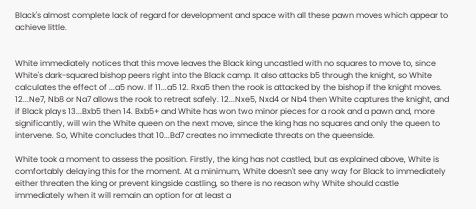Black's almost complete lack of regard for development and space with all these pawn moves which appear to achieve little.


White immediately notices that this move leaves the Black king uncastled with no squares to move to, since White's dark-squared bishop peers right into the Black camp. It also attacks b5 through the knight, so White calculates the effect of ...a5 now. If 11...a5 12. Rxa5 then the rook is attacked by the bishop if the knight moves. 12...Ne7, Nb8 or Na7 allows the rook to retreat safely. 12...Nxe5, Nxd4 or Nb4 then White captures the knight, and if Black plays 13...Bxb5 then 14. Bxb5+ and White has won two minor pieces for a rook and a pawn and, more significantly, will win the White queen on the next move, since the king has no squares and only the queen to intervene. So, White concludes that 10...Bd7 creates no immediate threats on the queenside.

White took a moment to assess the position. Firstly, the king has not castled, but as explained above, White is comfortably delaying this for the moment. At a minimum, White doesn't see any way for Black to immediately either threaten the king or prevent kingside castling, so there is no reason why White should castle immediately when it will remain an option for at least a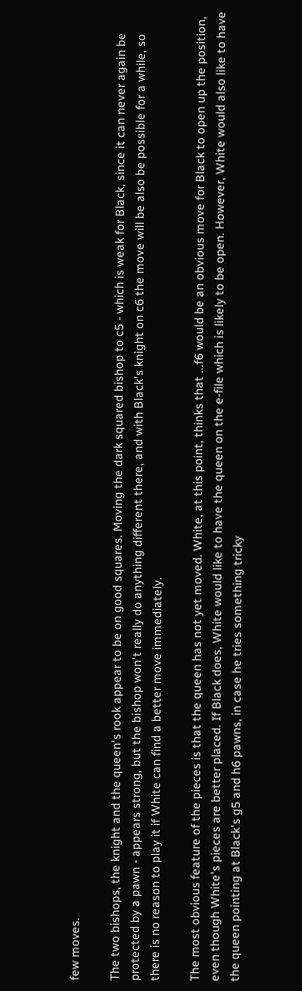few moves.

The two bishops, the knight and the queen's rook appear to be on good squares. Moving the dark squared bishop to c5 - which is weak for Black, since it can never again be protected by a pawn - appears strong, but the bishop won't really do anything different there, and with Black's knight on c6 the move will be also be possible for a while, so there is no reason to play it if White can find a better move immediately.

The most obvious feature of the pieces is that the queen has not yet moved. White, at this point, thinks that ...f6 would be an obvious move for Black to open up the position, even though White's pieces are better placed. If Black does, White would like to have the queen on the e-file which is likely to be open. However, White would also like to have the queen pointing at Black's g5 and h6 pawns, in case he tries something tricky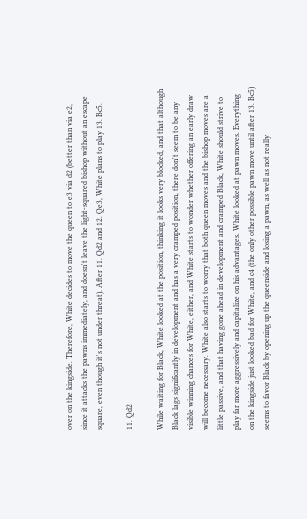over on the kingside. Therefore, White decides to move the queen to e3 via d2 (better than via e2, since it attacks the pawns immediately, and doesn't leave the light-squared bishop without an escape square, even though it's not under threat). After 11. Qd2 and 12. Qe3, White plans to play 13. Bc5.

11. Qd2

While waiting for Black, White looked at the position, thinking it looks very blocked, and that although Black lags significantly in development and has a very cramped position, there don't seem to be any visible winning chances for White, either, and White starts to wonder whether offering an early draw will become necessary. White also starts to worry that both queen moves and the bishop moves are a little passive, and that having gone ahead in development and cramped Black, White should strive to play far more aggressively and capitalize on his advantages. White looked at pawn moves. Everything on the kingside just looked bad for White, and c4 (the only other possible pawn move until after 13. Bc5) seems to favor Black by opening up the queenside and losing a pawn, as well as not really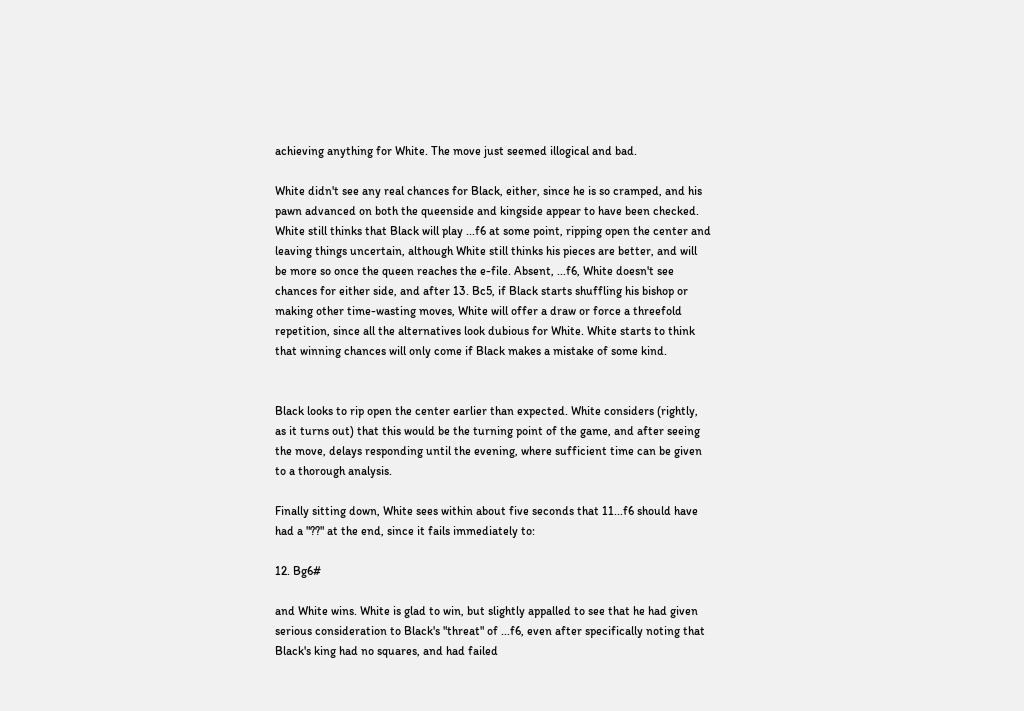achieving anything for White. The move just seemed illogical and bad.

White didn't see any real chances for Black, either, since he is so cramped, and his pawn advanced on both the queenside and kingside appear to have been checked. White still thinks that Black will play ...f6 at some point, ripping open the center and leaving things uncertain, although White still thinks his pieces are better, and will be more so once the queen reaches the e-file. Absent, ...f6, White doesn't see chances for either side, and after 13. Bc5, if Black starts shuffling his bishop or making other time-wasting moves, White will offer a draw or force a threefold repetition, since all the alternatives look dubious for White. White starts to think that winning chances will only come if Black makes a mistake of some kind.


Black looks to rip open the center earlier than expected. White considers (rightly, as it turns out) that this would be the turning point of the game, and after seeing the move, delays responding until the evening, where sufficient time can be given to a thorough analysis.

Finally sitting down, White sees within about five seconds that 11...f6 should have had a "??" at the end, since it fails immediately to:

12. Bg6#

and White wins. White is glad to win, but slightly appalled to see that he had given serious consideration to Black's "threat" of ...f6, even after specifically noting that Black's king had no squares, and had failed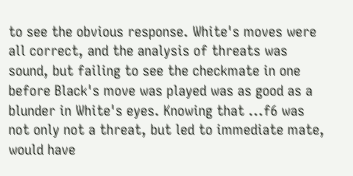to see the obvious response. White's moves were all correct, and the analysis of threats was sound, but failing to see the checkmate in one before Black's move was played was as good as a blunder in White's eyes. Knowing that ...f6 was not only not a threat, but led to immediate mate, would have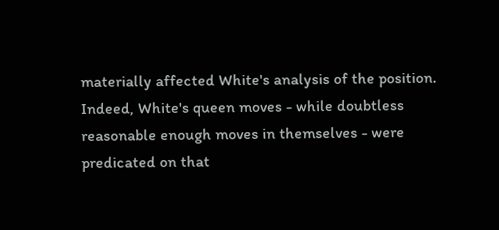materially affected White's analysis of the position. Indeed, White's queen moves - while doubtless reasonable enough moves in themselves - were predicated on that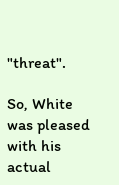"threat".

So, White was pleased with his actual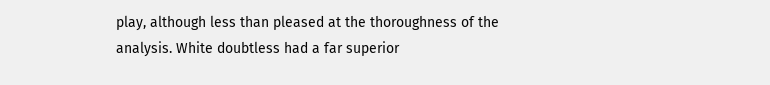play, although less than pleased at the thoroughness of the analysis. White doubtless had a far superior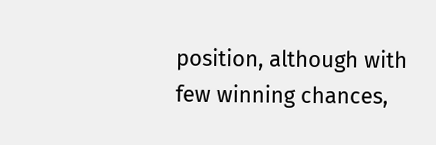position, although with few winning chances,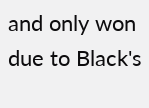and only won due to Black's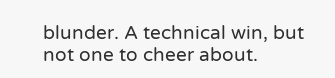blunder. A technical win, but not one to cheer about.